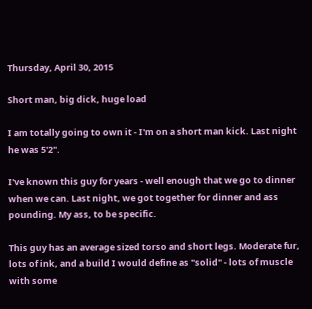Thursday, April 30, 2015

Short man, big dick, huge load

I am totally going to own it - I'm on a short man kick. Last night he was 5'2".

I've known this guy for years - well enough that we go to dinner when we can. Last night, we got together for dinner and ass pounding. My ass, to be specific.

This guy has an average sized torso and short legs. Moderate fur, lots of ink, and a build I would define as "solid" - lots of muscle with some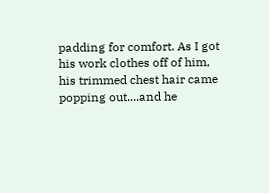padding for comfort. As I got his work clothes off of him, his trimmed chest hair came popping out....and he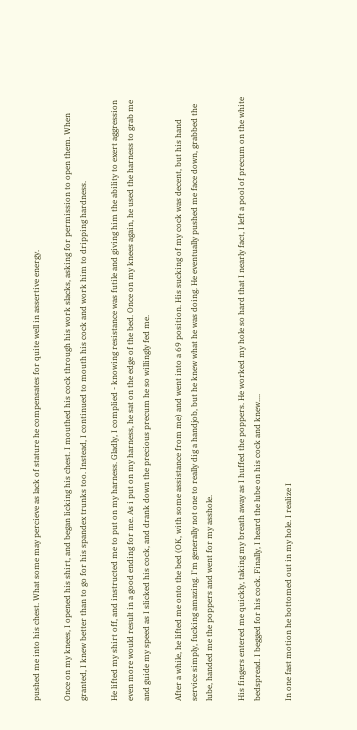pushed me into his chest. What some may percieve as lack of stature he compensates for quite well in assertive energy.

Once on my knees, I opened his shirt, and began licking his chest. I mouthed his cock through his work slacks, asking for permission to open them. When granted, I knew better than to go for his spandex trunks too. Instead, I continued to mouth his cock and work him to dripping hardness.

He lifted my shirt off, and instructed me to put on my harness. Gladly, I complied - knowing resistance was futile and giving him the ability to exert aggression even more would result in a good ending for me. As i put on my harness, he sat on the edge of the bed. Once on my knees again, he used the harness to grab me and guide my speed as I slicked his cock, and drank down the precious precum he so willingly fed me.

After a while, he lifted me onto the bed (OK, with some assistance from me) and went into a 69 position. His sucking of my cock was decent, but his hand service simply, fucking amazing. I'm generally not one to really dig a handjob, but he knew what he was doing. He eventually pushed me face down, grabbed the lube, handed me the poppers and went for my asshole.

His fingers entered me quickly, taking my breath away as I huffed the poppers. He worked my hole so hard that I nearly fact, I left a pool of precum on the white bedspread. I begged for his cock. Finally, I heard the lube on his cock and knew....

In one fast motion he bottomed out in my hole. I realize I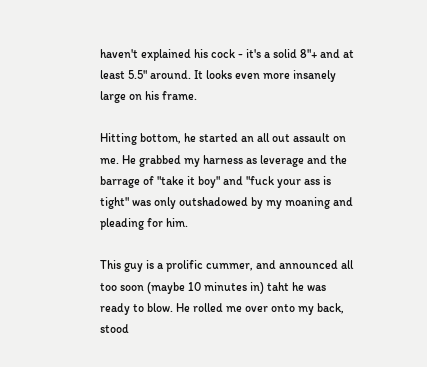haven't explained his cock - it's a solid 8"+ and at least 5.5" around. It looks even more insanely large on his frame.

Hitting bottom, he started an all out assault on me. He grabbed my harness as leverage and the barrage of "take it boy" and "fuck your ass is tight" was only outshadowed by my moaning and pleading for him.

This guy is a prolific cummer, and announced all too soon (maybe 10 minutes in) taht he was ready to blow. He rolled me over onto my back, stood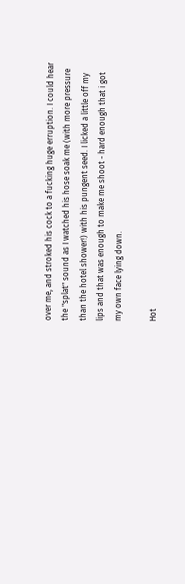over me, and stroked his cock to a fucking huge erruption. I could hear the "splat" sound as I watched his hose soak me (with more pressure than the hotel shower!) with his pungent seed. I licked a little off my lips and that was enough to make me shoot - hard enough that i got my own face lying down.

Hot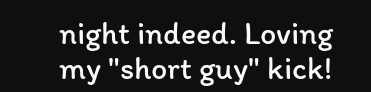night indeed. Loving my "short guy" kick!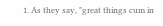1. As they say, "great things cum in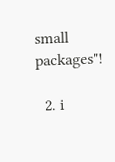small packages"!

  2. i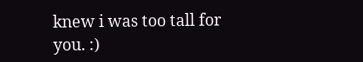knew i was too tall for you. :)